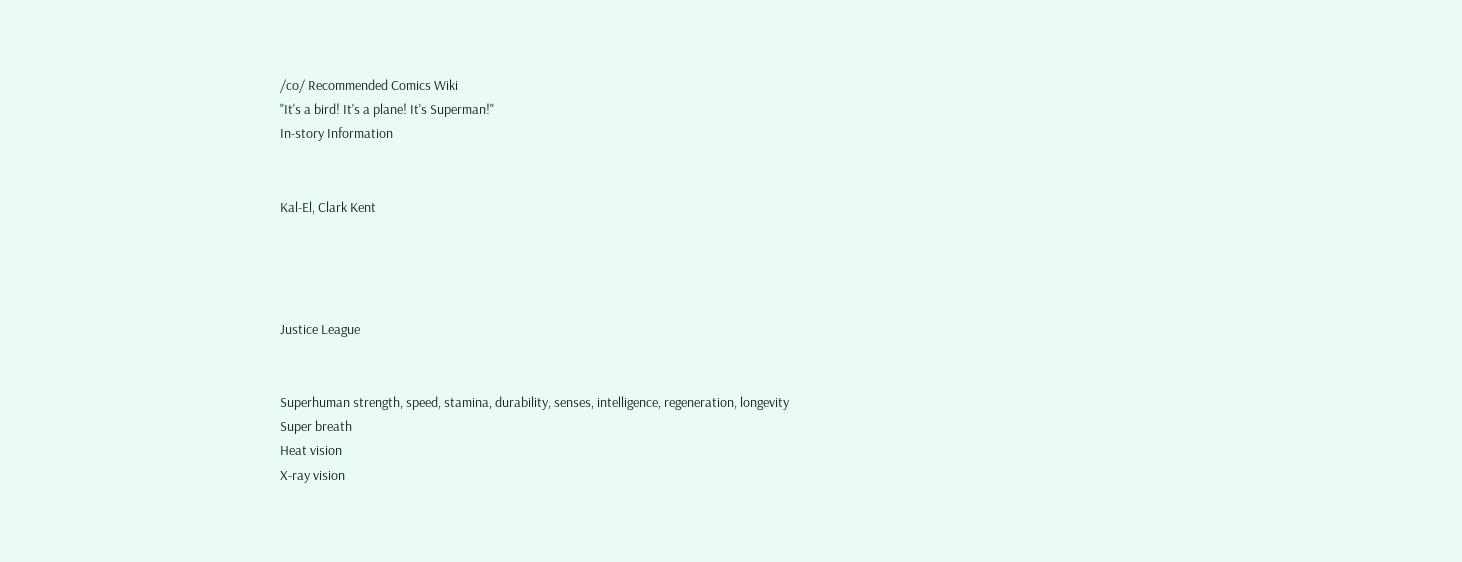/co/ Recommended Comics Wiki
"It's a bird! It's a plane! It's Superman!"
In-story Information


Kal-El, Clark Kent




Justice League


Superhuman strength, speed, stamina, durability, senses, intelligence, regeneration, longevity
Super breath
Heat vision
X-ray vision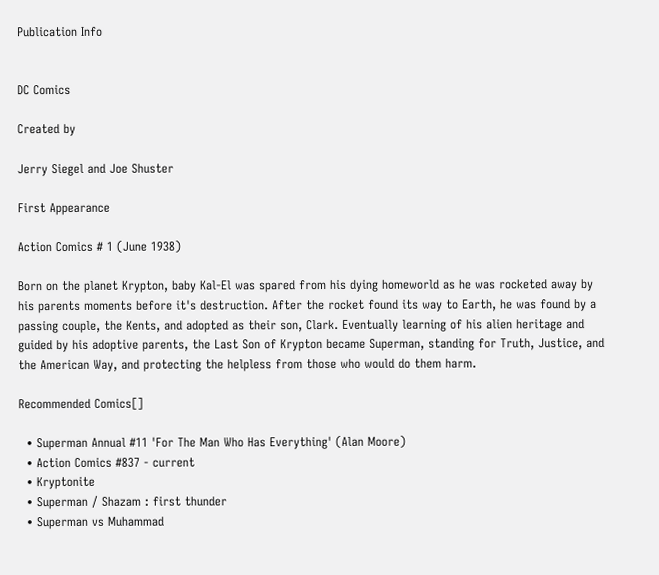Publication Info


DC Comics

Created by

Jerry Siegel and Joe Shuster

First Appearance

Action Comics # 1 (June 1938)

Born on the planet Krypton, baby Kal-El was spared from his dying homeworld as he was rocketed away by his parents moments before it's destruction. After the rocket found its way to Earth, he was found by a passing couple, the Kents, and adopted as their son, Clark. Eventually learning of his alien heritage and guided by his adoptive parents, the Last Son of Krypton became Superman, standing for Truth, Justice, and the American Way, and protecting the helpless from those who would do them harm.

Recommended Comics[]

  • Superman Annual #11 'For The Man Who Has Everything' (Alan Moore)
  • Action Comics #837 - current
  • Kryptonite
  • Superman / Shazam : first thunder
  • Superman vs Muhammad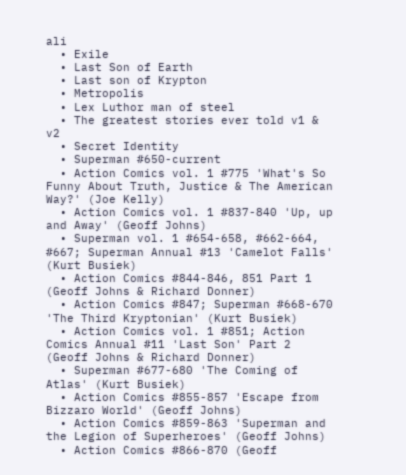ali
  • Exile
  • Last Son of Earth
  • Last son of Krypton
  • Metropolis
  • Lex Luthor man of steel
  • The greatest stories ever told v1 & v2
  • Secret Identity
  • Superman #650-current
  • Action Comics vol. 1 #775 'What's So Funny About Truth, Justice & The American Way?' (Joe Kelly)
  • Action Comics vol. 1 #837-840 'Up, up and Away' (Geoff Johns)
  • Superman vol. 1 #654-658, #662-664, #667; Superman Annual #13 'Camelot Falls' (Kurt Busiek)
  • Action Comics #844-846, 851 Part 1 (Geoff Johns & Richard Donner)
  • Action Comics #847; Superman #668-670 'The Third Kryptonian' (Kurt Busiek)
  • Action Comics vol. 1 #851; Action Comics Annual #11 'Last Son' Part 2 (Geoff Johns & Richard Donner)
  • Superman #677-680 'The Coming of Atlas' (Kurt Busiek)
  • Action Comics #855-857 'Escape from Bizzaro World' (Geoff Johns)
  • Action Comics #859-863 'Superman and the Legion of Superheroes' (Geoff Johns)
  • Action Comics #866-870 (Geoff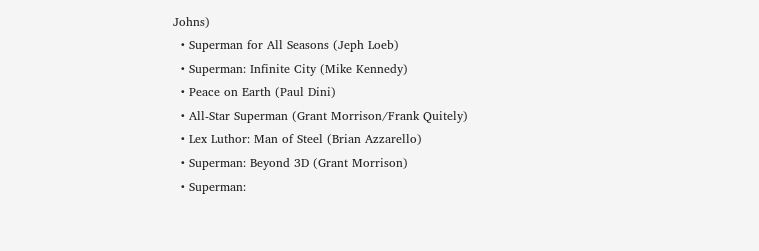Johns)
  • Superman for All Seasons (Jeph Loeb)
  • Superman: Infinite City (Mike Kennedy)
  • Peace on Earth (Paul Dini)
  • All-Star Superman (Grant Morrison/Frank Quitely)
  • Lex Luthor: Man of Steel (Brian Azzarello)
  • Superman: Beyond 3D (Grant Morrison)
  • Superman: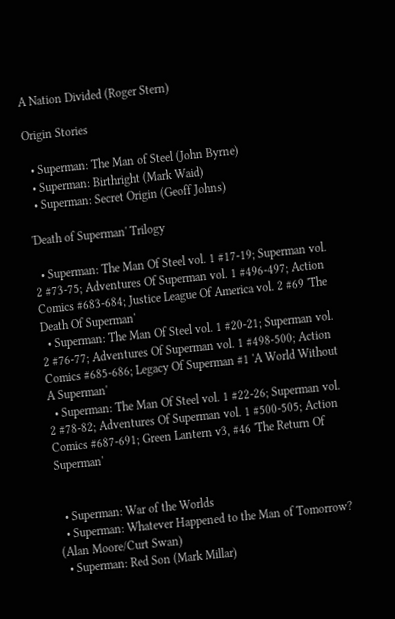A Nation Divided (Roger Stern)

Origin Stories

  • Superman: The Man of Steel (John Byrne)
  • Superman: Birthright (Mark Waid)
  • Superman: Secret Origin (Geoff Johns)

'Death of Superman' Trilogy

  • Superman: The Man Of Steel vol. 1 #17-19; Superman vol. 2 #73-75; Adventures Of Superman vol. 1 #496-497; Action Comics #683-684; Justice League Of America vol. 2 #69 'The Death Of Superman'
  • Superman: The Man Of Steel vol. 1 #20-21; Superman vol. 2 #76-77; Adventures Of Superman vol. 1 #498-500; Action Comics #685-686; Legacy Of Superman #1 'A World Without A Superman'
  • Superman: The Man Of Steel vol. 1 #22-26; Superman vol. 2 #78-82; Adventures Of Superman vol. 1 #500-505; Action Comics #687-691; Green Lantern v3, #46 'The Return Of Superman'


  • Superman: War of the Worlds
  • Superman: Whatever Happened to the Man of Tomorrow? (Alan Moore/Curt Swan)
  • Superman: Red Son (Mark Millar)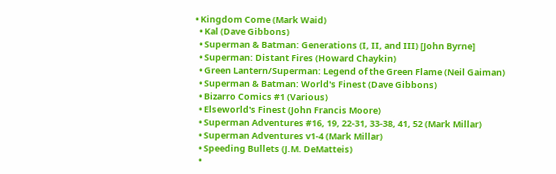• Kingdom Come (Mark Waid)
  • Kal (Dave Gibbons)
  • Superman & Batman: Generations (I, II, and III) [John Byrne]
  • Superman: Distant Fires (Howard Chaykin)
  • Green Lantern/Superman: Legend of the Green Flame (Neil Gaiman)
  • Superman & Batman: World's Finest (Dave Gibbons)
  • Bizarro Comics #1 (Various)
  • Elseworld's Finest (John Francis Moore)
  • Superman Adventures #16, 19, 22-31, 33-38, 41, 52 (Mark Millar)
  • Superman Adventures v1-4 (Mark Millar)
  • Speeding Bullets (J.M. DeMatteis)
  •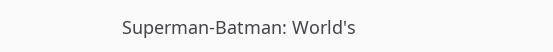Superman-Batman: World's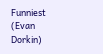Funniest (Evan Dorkin)